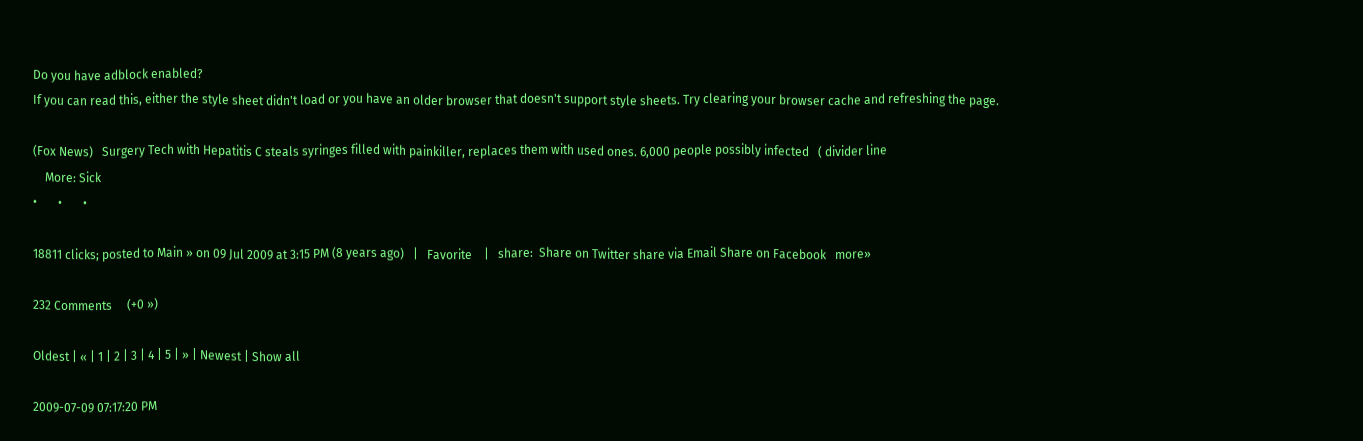Do you have adblock enabled?
If you can read this, either the style sheet didn't load or you have an older browser that doesn't support style sheets. Try clearing your browser cache and refreshing the page.

(Fox News)   Surgery Tech with Hepatitis C steals syringes filled with painkiller, replaces them with used ones. 6,000 people possibly infected   ( divider line
    More: Sick
•       •       •

18811 clicks; posted to Main » on 09 Jul 2009 at 3:15 PM (8 years ago)   |   Favorite    |   share:  Share on Twitter share via Email Share on Facebook   more»

232 Comments     (+0 »)

Oldest | « | 1 | 2 | 3 | 4 | 5 | » | Newest | Show all

2009-07-09 07:17:20 PM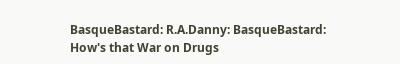BasqueBastard: R.A.Danny: BasqueBastard: How's that War on Drugs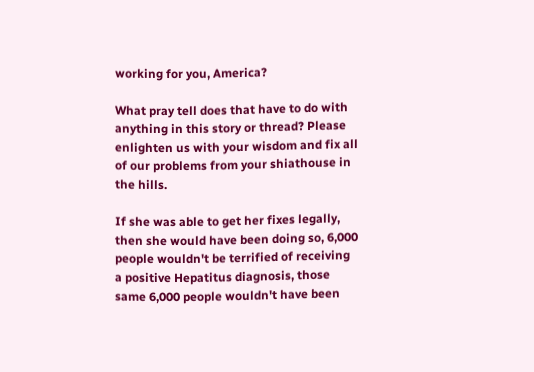working for you, America?

What pray tell does that have to do with anything in this story or thread? Please enlighten us with your wisdom and fix all of our problems from your shiathouse in the hills.

If she was able to get her fixes legally, then she would have been doing so, 6,000 people wouldn't be terrified of receiving a positive Hepatitus diagnosis, those same 6,000 people wouldn't have been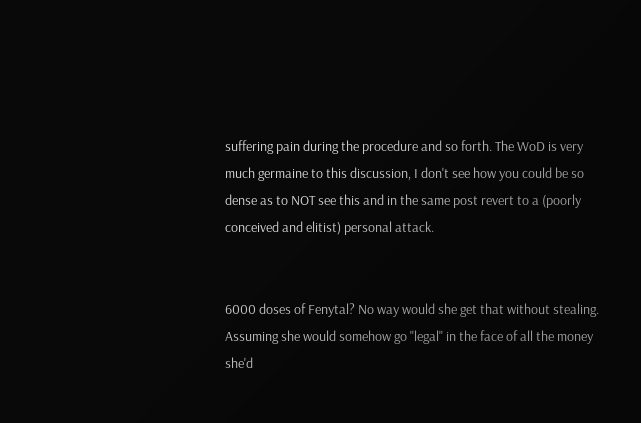suffering pain during the procedure and so forth. The WoD is very much germaine to this discussion, I don't see how you could be so dense as to NOT see this and in the same post revert to a (poorly conceived and elitist) personal attack.


6000 doses of Fenytal? No way would she get that without stealing. Assuming she would somehow go "legal" in the face of all the money she'd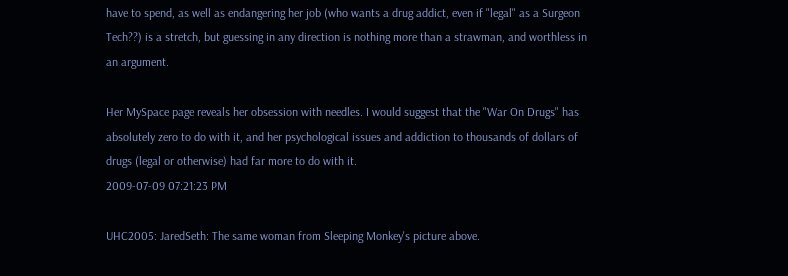have to spend, as well as endangering her job (who wants a drug addict, even if "legal" as a Surgeon Tech??) is a stretch, but guessing in any direction is nothing more than a strawman, and worthless in an argument.

Her MySpace page reveals her obsession with needles. I would suggest that the "War On Drugs" has absolutely zero to do with it, and her psychological issues and addiction to thousands of dollars of drugs (legal or otherwise) had far more to do with it.
2009-07-09 07:21:23 PM

UHC2005: JaredSeth: The same woman from Sleeping Monkey's picture above.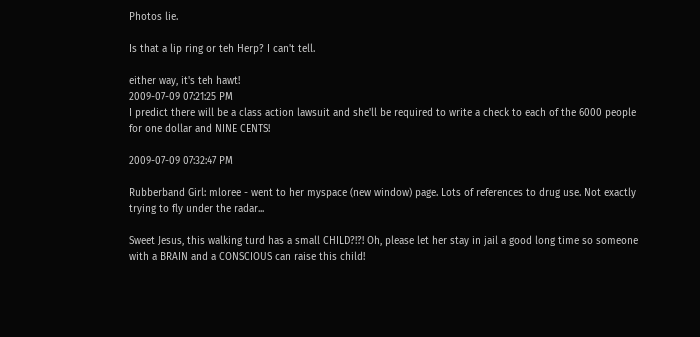Photos lie.

Is that a lip ring or teh Herp? I can't tell.

either way, it's teh hawt!
2009-07-09 07:21:25 PM
I predict there will be a class action lawsuit and she'll be required to write a check to each of the 6000 people for one dollar and NINE CENTS!

2009-07-09 07:32:47 PM

Rubberband Girl: mloree - went to her myspace (new window) page. Lots of references to drug use. Not exactly trying to fly under the radar...

Sweet Jesus, this walking turd has a small CHILD?!?! Oh, please let her stay in jail a good long time so someone with a BRAIN and a CONSCIOUS can raise this child!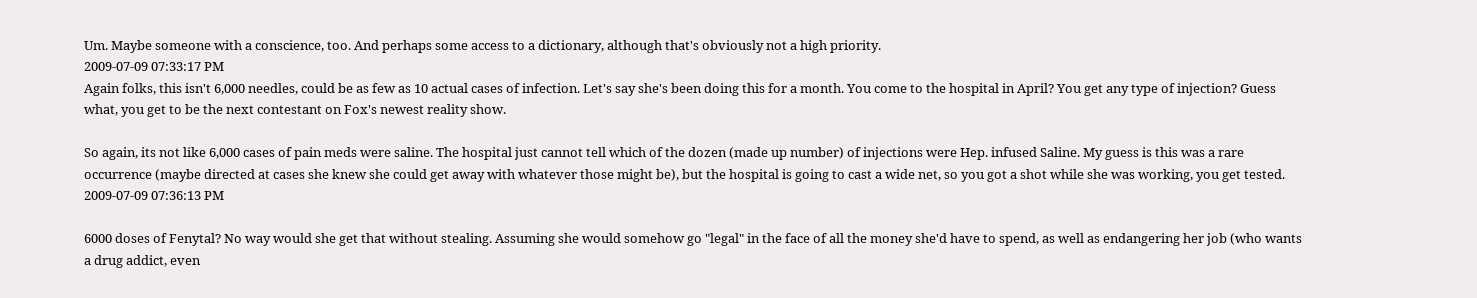Um. Maybe someone with a conscience, too. And perhaps some access to a dictionary, although that's obviously not a high priority.
2009-07-09 07:33:17 PM
Again folks, this isn't 6,000 needles, could be as few as 10 actual cases of infection. Let's say she's been doing this for a month. You come to the hospital in April? You get any type of injection? Guess what, you get to be the next contestant on Fox's newest reality show.

So again, its not like 6,000 cases of pain meds were saline. The hospital just cannot tell which of the dozen (made up number) of injections were Hep. infused Saline. My guess is this was a rare occurrence (maybe directed at cases she knew she could get away with whatever those might be), but the hospital is going to cast a wide net, so you got a shot while she was working, you get tested.
2009-07-09 07:36:13 PM

6000 doses of Fenytal? No way would she get that without stealing. Assuming she would somehow go "legal" in the face of all the money she'd have to spend, as well as endangering her job (who wants a drug addict, even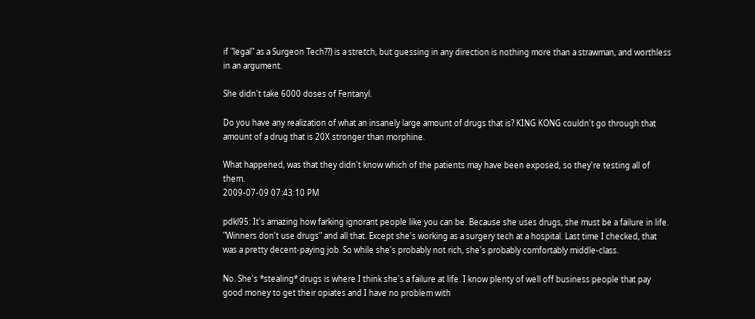if "legal" as a Surgeon Tech??) is a stretch, but guessing in any direction is nothing more than a strawman, and worthless in an argument.

She didn't take 6000 doses of Fentanyl.

Do you have any realization of what an insanely large amount of drugs that is? KING KONG couldn't go through that amount of a drug that is 20X stronger than morphine.

What happened, was that they didn't know which of the patients may have been exposed, so they're testing all of them.
2009-07-09 07:43:10 PM

pdkl95: It's amazing how farking ignorant people like you can be. Because she uses drugs, she must be a failure in life. "Winners don't use drugs" and all that. Except she's working as a surgery tech at a hospital. Last time I checked, that was a pretty decent-paying job. So while she's probably not rich, she's probably comfortably middle-class.

No. She's *stealing* drugs is where I think she's a failure at life. I know plenty of well off business people that pay good money to get their opiates and I have no problem with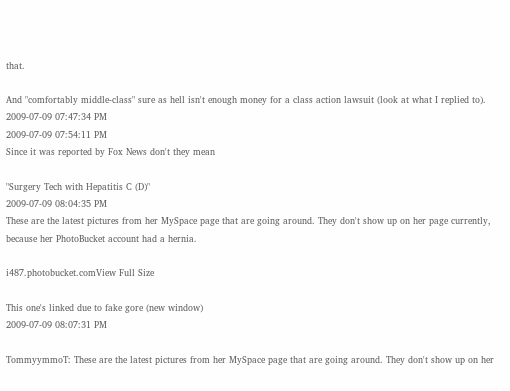that.

And "comfortably middle-class" sure as hell isn't enough money for a class action lawsuit (look at what I replied to).
2009-07-09 07:47:34 PM
2009-07-09 07:54:11 PM
Since it was reported by Fox News don't they mean

"Surgery Tech with Hepatitis C (D)"
2009-07-09 08:04:35 PM
These are the latest pictures from her MySpace page that are going around. They don't show up on her page currently, because her PhotoBucket account had a hernia.

i487.photobucket.comView Full Size

This one's linked due to fake gore (new window)
2009-07-09 08:07:31 PM

TommyymmoT: These are the latest pictures from her MySpace page that are going around. They don't show up on her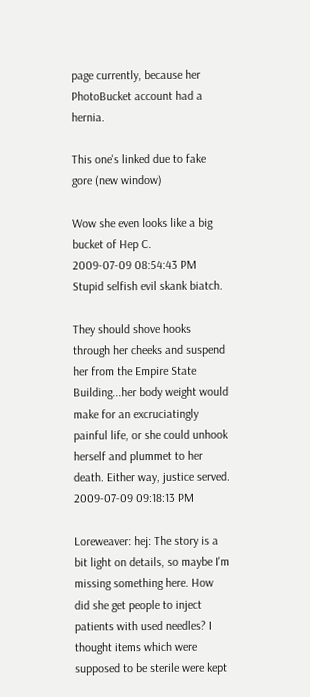page currently, because her PhotoBucket account had a hernia.

This one's linked due to fake gore (new window)

Wow she even looks like a big bucket of Hep C.
2009-07-09 08:54:43 PM
Stupid selfish evil skank biatch.

They should shove hooks through her cheeks and suspend her from the Empire State Building...her body weight would make for an excruciatingly painful life, or she could unhook herself and plummet to her death. Either way, justice served.
2009-07-09 09:18:13 PM

Loreweaver: hej: The story is a bit light on details, so maybe I'm missing something here. How did she get people to inject patients with used needles? I thought items which were supposed to be sterile were kept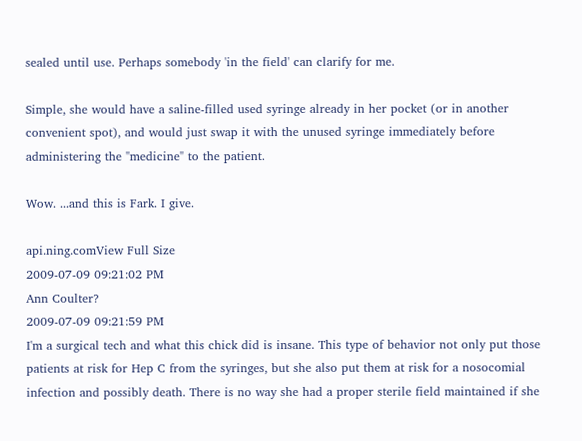sealed until use. Perhaps somebody 'in the field' can clarify for me.

Simple, she would have a saline-filled used syringe already in her pocket (or in another convenient spot), and would just swap it with the unused syringe immediately before administering the "medicine" to the patient.

Wow. ...and this is Fark. I give.

api.ning.comView Full Size
2009-07-09 09:21:02 PM
Ann Coulter?
2009-07-09 09:21:59 PM
I'm a surgical tech and what this chick did is insane. This type of behavior not only put those patients at risk for Hep C from the syringes, but she also put them at risk for a nosocomial infection and possibly death. There is no way she had a proper sterile field maintained if she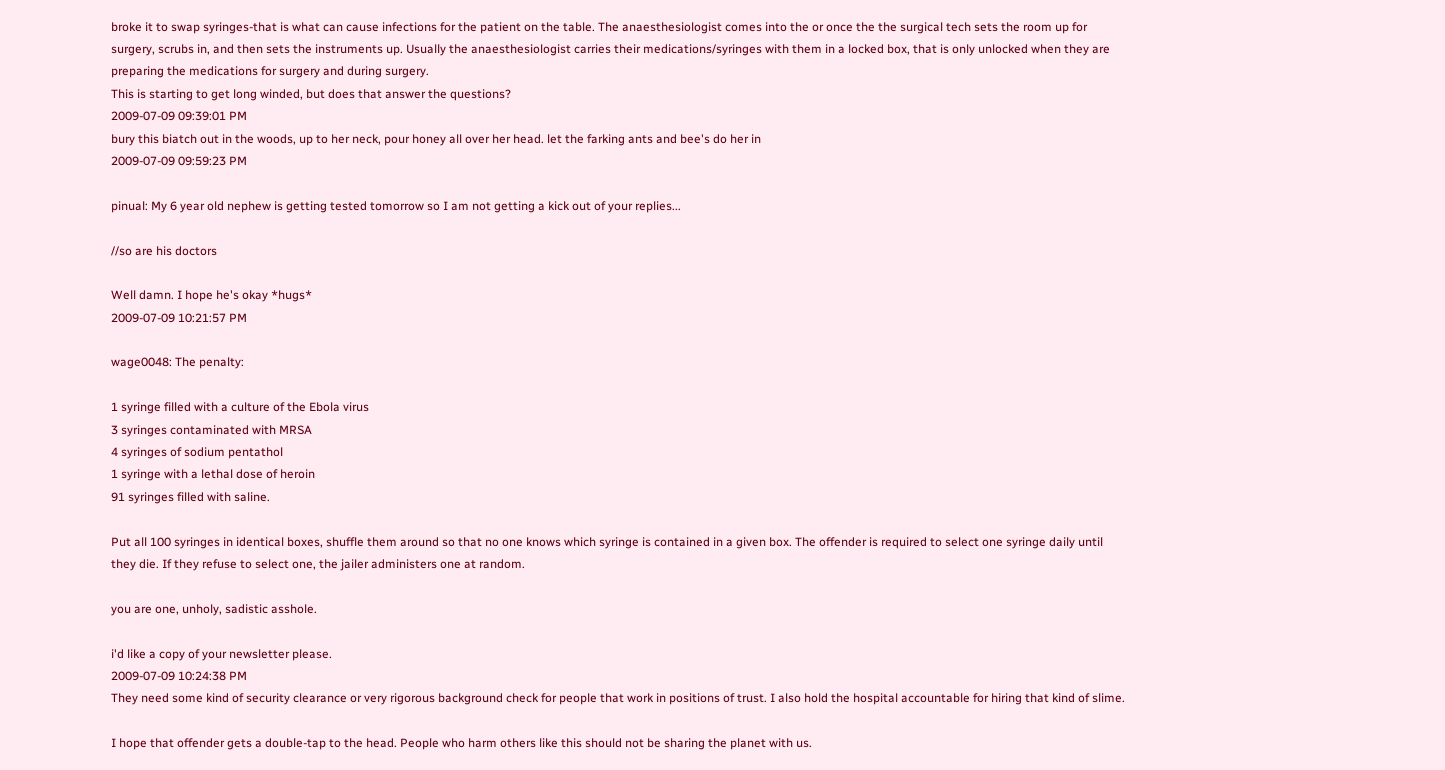broke it to swap syringes-that is what can cause infections for the patient on the table. The anaesthesiologist comes into the or once the the surgical tech sets the room up for surgery, scrubs in, and then sets the instruments up. Usually the anaesthesiologist carries their medications/syringes with them in a locked box, that is only unlocked when they are preparing the medications for surgery and during surgery.
This is starting to get long winded, but does that answer the questions?
2009-07-09 09:39:01 PM
bury this biatch out in the woods, up to her neck, pour honey all over her head. let the farking ants and bee's do her in
2009-07-09 09:59:23 PM

pinual: My 6 year old nephew is getting tested tomorrow so I am not getting a kick out of your replies...

//so are his doctors

Well damn. I hope he's okay *hugs*
2009-07-09 10:21:57 PM

wage0048: The penalty:

1 syringe filled with a culture of the Ebola virus
3 syringes contaminated with MRSA
4 syringes of sodium pentathol
1 syringe with a lethal dose of heroin
91 syringes filled with saline.

Put all 100 syringes in identical boxes, shuffle them around so that no one knows which syringe is contained in a given box. The offender is required to select one syringe daily until they die. If they refuse to select one, the jailer administers one at random.

you are one, unholy, sadistic asshole.

i'd like a copy of your newsletter please.
2009-07-09 10:24:38 PM
They need some kind of security clearance or very rigorous background check for people that work in positions of trust. I also hold the hospital accountable for hiring that kind of slime.

I hope that offender gets a double-tap to the head. People who harm others like this should not be sharing the planet with us.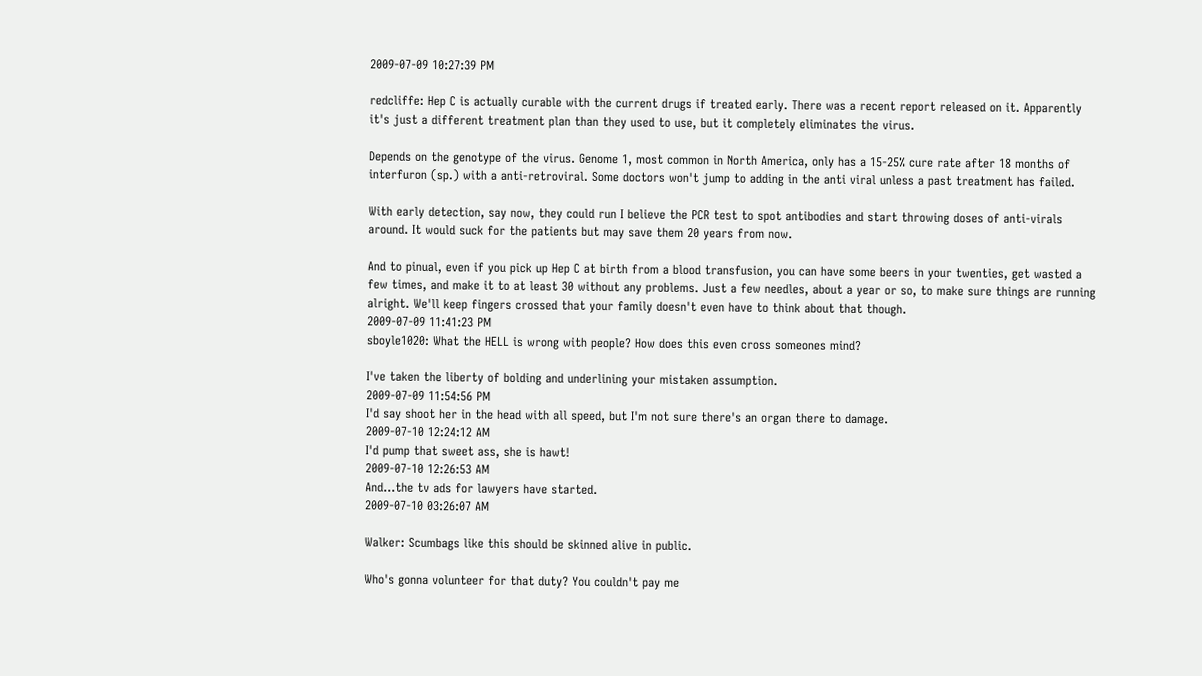2009-07-09 10:27:39 PM

redcliffe: Hep C is actually curable with the current drugs if treated early. There was a recent report released on it. Apparently it's just a different treatment plan than they used to use, but it completely eliminates the virus.

Depends on the genotype of the virus. Genome 1, most common in North America, only has a 15-25% cure rate after 18 months of interfuron (sp.) with a anti-retroviral. Some doctors won't jump to adding in the anti viral unless a past treatment has failed.

With early detection, say now, they could run I believe the PCR test to spot antibodies and start throwing doses of anti-virals around. It would suck for the patients but may save them 20 years from now.

And to pinual, even if you pick up Hep C at birth from a blood transfusion, you can have some beers in your twenties, get wasted a few times, and make it to at least 30 without any problems. Just a few needles, about a year or so, to make sure things are running alright. We'll keep fingers crossed that your family doesn't even have to think about that though.
2009-07-09 11:41:23 PM
sboyle1020: What the HELL is wrong with people? How does this even cross someones mind?

I've taken the liberty of bolding and underlining your mistaken assumption.
2009-07-09 11:54:56 PM
I'd say shoot her in the head with all speed, but I'm not sure there's an organ there to damage.
2009-07-10 12:24:12 AM
I'd pump that sweet ass, she is hawt!
2009-07-10 12:26:53 AM
And...the tv ads for lawyers have started.
2009-07-10 03:26:07 AM

Walker: Scumbags like this should be skinned alive in public.

Who's gonna volunteer for that duty? You couldn't pay me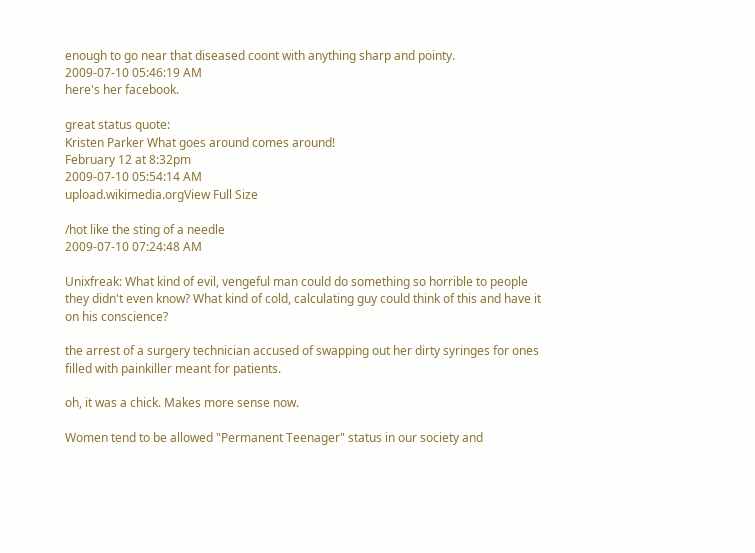enough to go near that diseased coont with anything sharp and pointy.
2009-07-10 05:46:19 AM
here's her facebook.

great status quote:
Kristen Parker What goes around comes around!
February 12 at 8:32pm
2009-07-10 05:54:14 AM
upload.wikimedia.orgView Full Size

/hot like the sting of a needle
2009-07-10 07:24:48 AM

Unixfreak: What kind of evil, vengeful man could do something so horrible to people they didn't even know? What kind of cold, calculating guy could think of this and have it on his conscience?

the arrest of a surgery technician accused of swapping out her dirty syringes for ones filled with painkiller meant for patients.

oh, it was a chick. Makes more sense now.

Women tend to be allowed "Permanent Teenager" status in our society and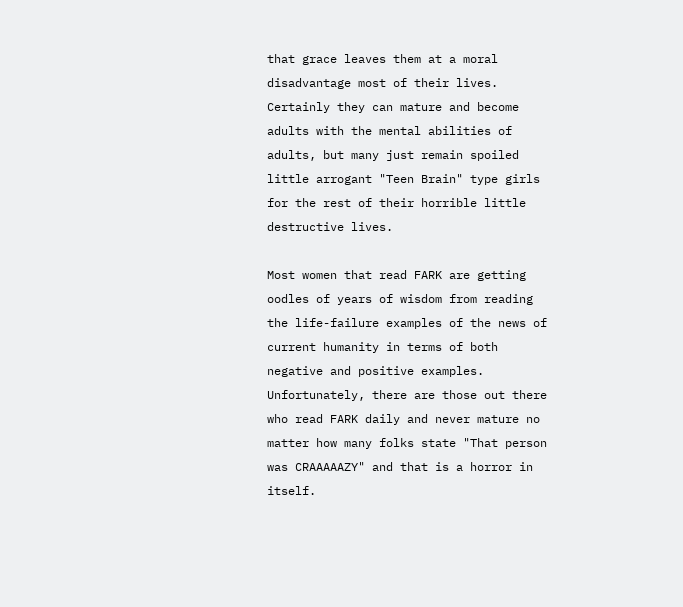that grace leaves them at a moral disadvantage most of their lives. Certainly they can mature and become adults with the mental abilities of adults, but many just remain spoiled little arrogant "Teen Brain" type girls for the rest of their horrible little destructive lives.

Most women that read FARK are getting oodles of years of wisdom from reading the life-failure examples of the news of current humanity in terms of both negative and positive examples. Unfortunately, there are those out there who read FARK daily and never mature no matter how many folks state "That person was CRAAAAAZY" and that is a horror in itself.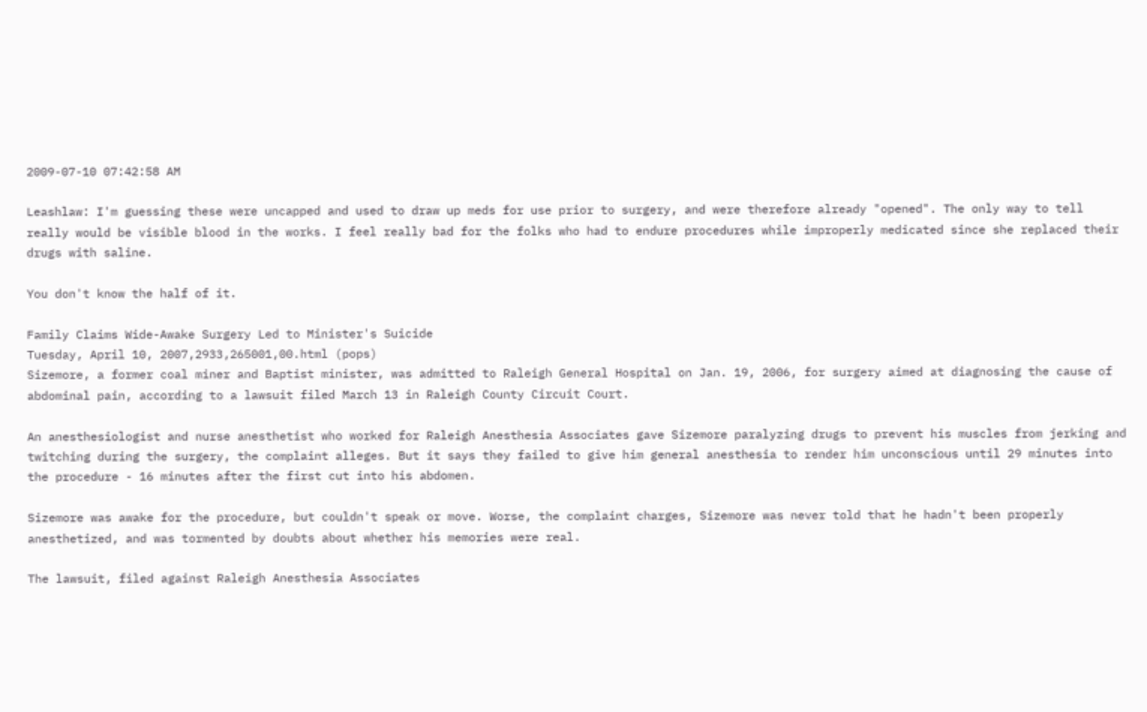2009-07-10 07:42:58 AM

Leashlaw: I'm guessing these were uncapped and used to draw up meds for use prior to surgery, and were therefore already "opened". The only way to tell really would be visible blood in the works. I feel really bad for the folks who had to endure procedures while improperly medicated since she replaced their drugs with saline.

You don't know the half of it.

Family Claims Wide-Awake Surgery Led to Minister's Suicide
Tuesday, April 10, 2007,2933,265001,00.html (pops)
Sizemore, a former coal miner and Baptist minister, was admitted to Raleigh General Hospital on Jan. 19, 2006, for surgery aimed at diagnosing the cause of abdominal pain, according to a lawsuit filed March 13 in Raleigh County Circuit Court.

An anesthesiologist and nurse anesthetist who worked for Raleigh Anesthesia Associates gave Sizemore paralyzing drugs to prevent his muscles from jerking and twitching during the surgery, the complaint alleges. But it says they failed to give him general anesthesia to render him unconscious until 29 minutes into the procedure - 16 minutes after the first cut into his abdomen.

Sizemore was awake for the procedure, but couldn't speak or move. Worse, the complaint charges, Sizemore was never told that he hadn't been properly anesthetized, and was tormented by doubts about whether his memories were real.

The lawsuit, filed against Raleigh Anesthesia Associates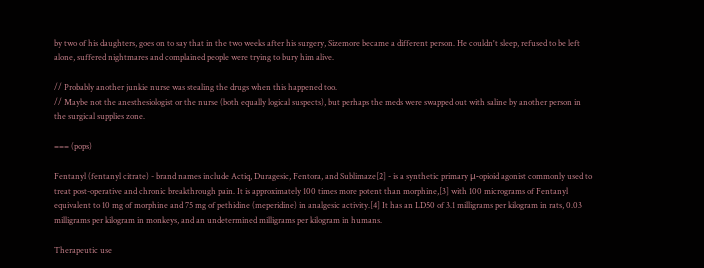by two of his daughters, goes on to say that in the two weeks after his surgery, Sizemore became a different person. He couldn't sleep, refused to be left alone, suffered nightmares and complained people were trying to bury him alive.

// Probably another junkie nurse was stealing the drugs when this happened too.
// Maybe not the anesthesiologist or the nurse (both equally logical suspects), but perhaps the meds were swapped out with saline by another person in the surgical supplies zone.

=== (pops)

Fentanyl (fentanyl citrate) - brand names include Actiq, Duragesic, Fentora, and Sublimaze[2] - is a synthetic primary μ-opioid agonist commonly used to treat post-operative and chronic breakthrough pain. It is approximately 100 times more potent than morphine,[3] with 100 micrograms of Fentanyl equivalent to 10 mg of morphine and 75 mg of pethidine (meperidine) in analgesic activity.[4] It has an LD50 of 3.1 milligrams per kilogram in rats, 0.03 milligrams per kilogram in monkeys, and an undetermined milligrams per kilogram in humans.

Therapeutic use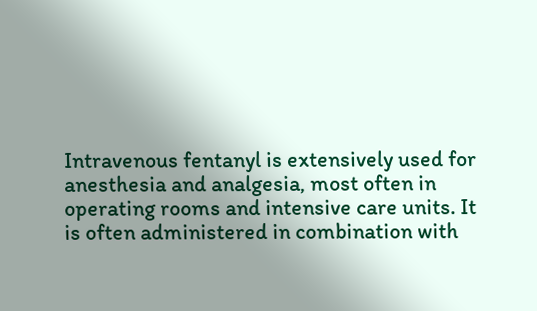Intravenous fentanyl is extensively used for anesthesia and analgesia, most often in operating rooms and intensive care units. It is often administered in combination with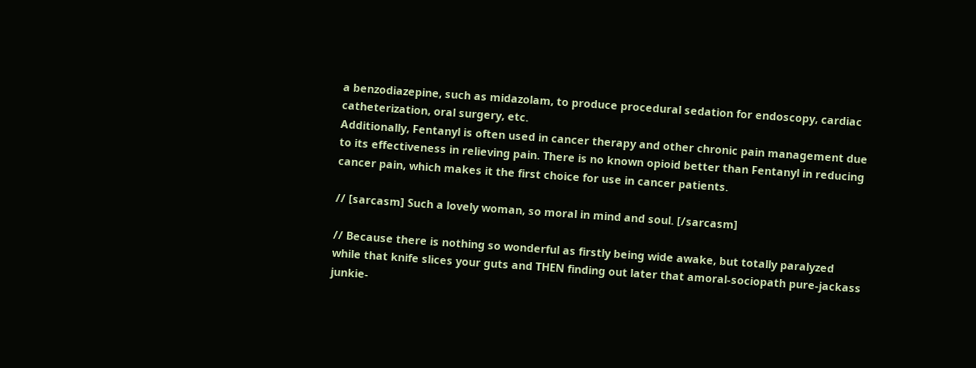a benzodiazepine, such as midazolam, to produce procedural sedation for endoscopy, cardiac catheterization, oral surgery, etc.
Additionally, Fentanyl is often used in cancer therapy and other chronic pain management due to its effectiveness in relieving pain. There is no known opioid better than Fentanyl in reducing cancer pain, which makes it the first choice for use in cancer patients.

// [sarcasm] Such a lovely woman, so moral in mind and soul. [/sarcasm]

// Because there is nothing so wonderful as firstly being wide awake, but totally paralyzed while that knife slices your guts and THEN finding out later that amoral-sociopath pure-jackass junkie-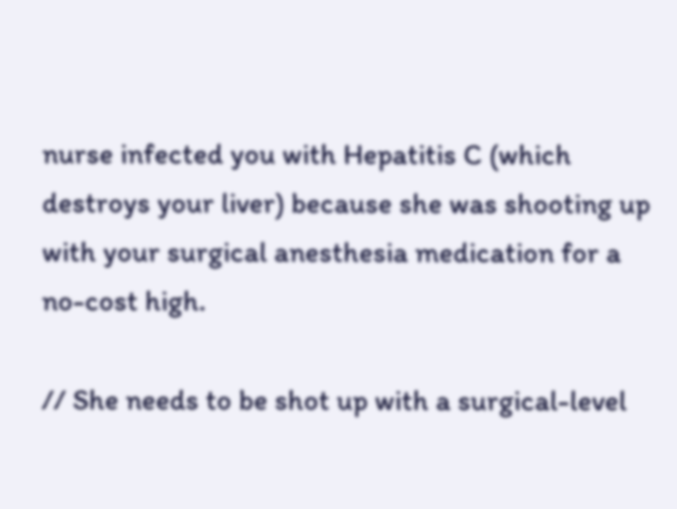nurse infected you with Hepatitis C (which destroys your liver) because she was shooting up with your surgical anesthesia medication for a no-cost high.

// She needs to be shot up with a surgical-level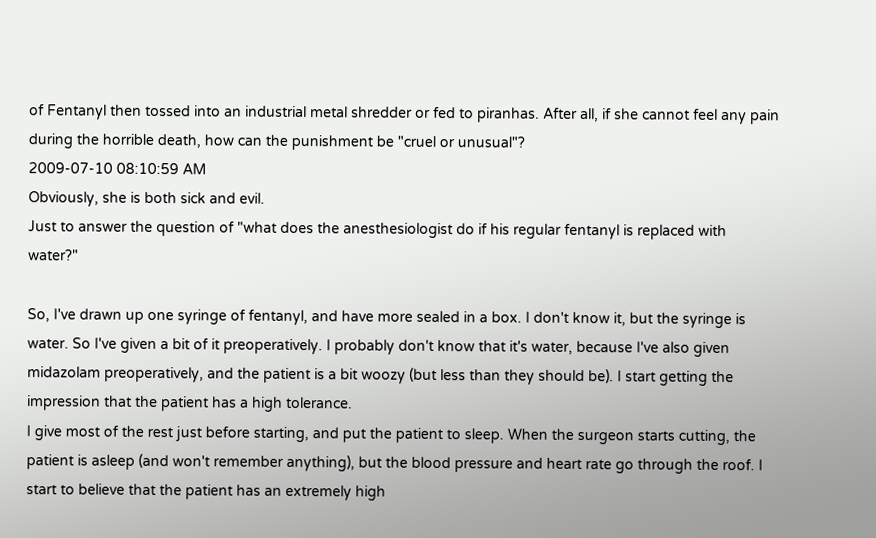of Fentanyl then tossed into an industrial metal shredder or fed to piranhas. After all, if she cannot feel any pain during the horrible death, how can the punishment be "cruel or unusual"?
2009-07-10 08:10:59 AM
Obviously, she is both sick and evil.
Just to answer the question of "what does the anesthesiologist do if his regular fentanyl is replaced with water?"

So, I've drawn up one syringe of fentanyl, and have more sealed in a box. I don't know it, but the syringe is water. So I've given a bit of it preoperatively. I probably don't know that it's water, because I've also given midazolam preoperatively, and the patient is a bit woozy (but less than they should be). I start getting the impression that the patient has a high tolerance.
I give most of the rest just before starting, and put the patient to sleep. When the surgeon starts cutting, the patient is asleep (and won't remember anything), but the blood pressure and heart rate go through the roof. I start to believe that the patient has an extremely high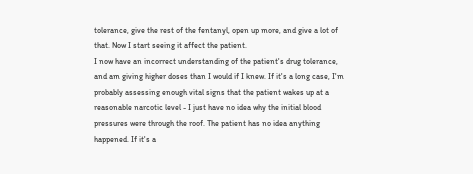tolerance, give the rest of the fentanyl, open up more, and give a lot of that. Now I start seeing it affect the patient.
I now have an incorrect understanding of the patient's drug tolerance, and am giving higher doses than I would if I knew. If it's a long case, I'm probably assessing enough vital signs that the patient wakes up at a reasonable narcotic level - I just have no idea why the initial blood pressures were through the roof. The patient has no idea anything happened. If it's a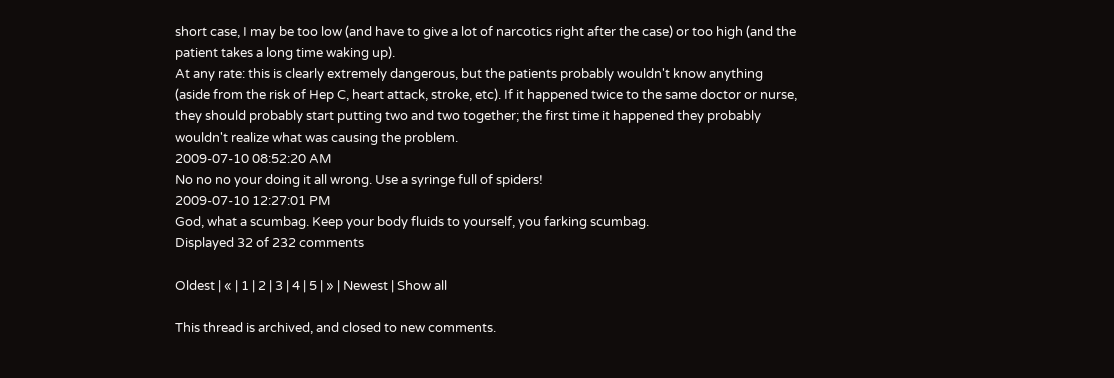short case, I may be too low (and have to give a lot of narcotics right after the case) or too high (and the patient takes a long time waking up).
At any rate: this is clearly extremely dangerous, but the patients probably wouldn't know anything (aside from the risk of Hep C, heart attack, stroke, etc). If it happened twice to the same doctor or nurse, they should probably start putting two and two together; the first time it happened they probably wouldn't realize what was causing the problem.
2009-07-10 08:52:20 AM
No no no your doing it all wrong. Use a syringe full of spiders!
2009-07-10 12:27:01 PM
God, what a scumbag. Keep your body fluids to yourself, you farking scumbag.
Displayed 32 of 232 comments

Oldest | « | 1 | 2 | 3 | 4 | 5 | » | Newest | Show all

This thread is archived, and closed to new comments.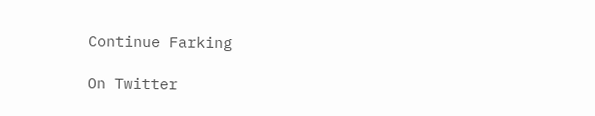Continue Farking

On Twitter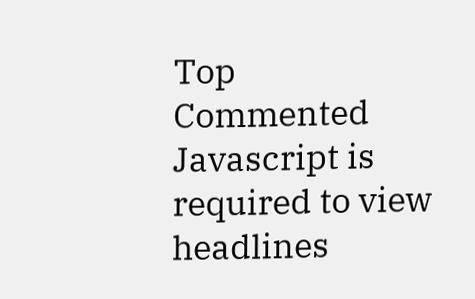Top Commented
Javascript is required to view headlines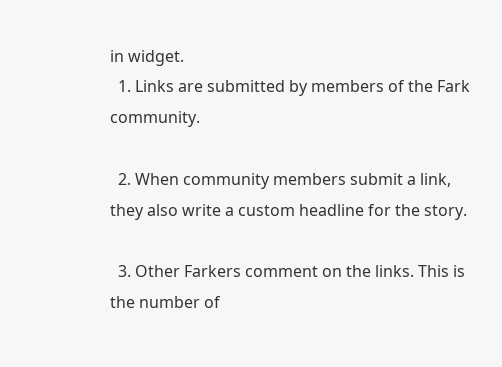in widget.
  1. Links are submitted by members of the Fark community.

  2. When community members submit a link, they also write a custom headline for the story.

  3. Other Farkers comment on the links. This is the number of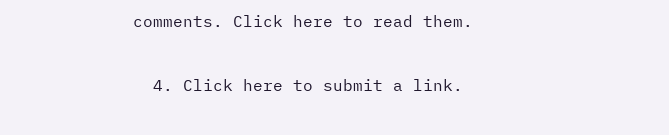comments. Click here to read them.

  4. Click here to submit a link.